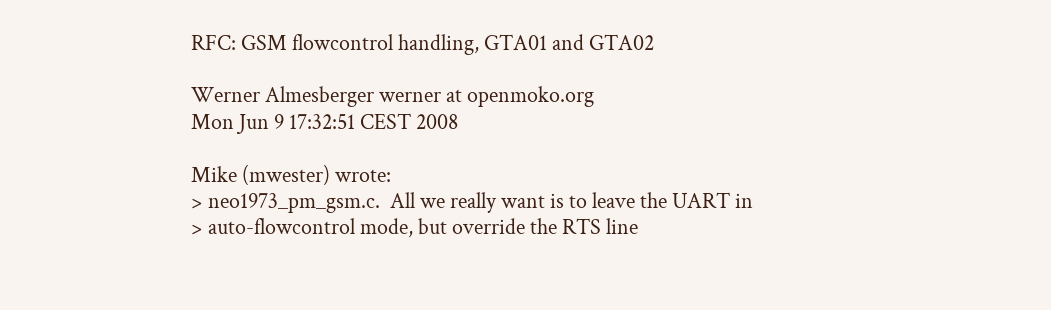RFC: GSM flowcontrol handling, GTA01 and GTA02

Werner Almesberger werner at openmoko.org
Mon Jun 9 17:32:51 CEST 2008

Mike (mwester) wrote:
> neo1973_pm_gsm.c.  All we really want is to leave the UART in
> auto-flowcontrol mode, but override the RTS line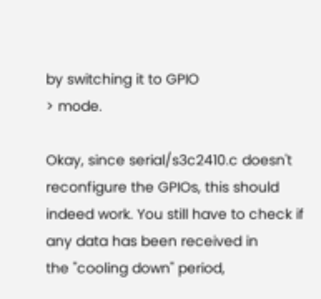by switching it to GPIO
> mode.

Okay, since serial/s3c2410.c doesn't reconfigure the GPIOs, this should
indeed work. You still have to check if any data has been received in
the "cooling down" period,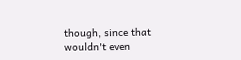though, since that wouldn't even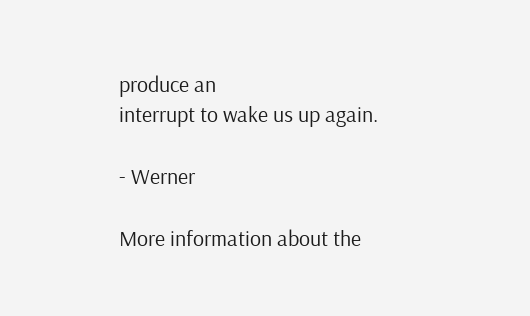produce an
interrupt to wake us up again.

- Werner

More information about the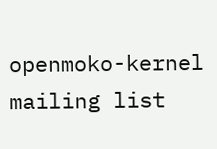openmoko-kernel mailing list